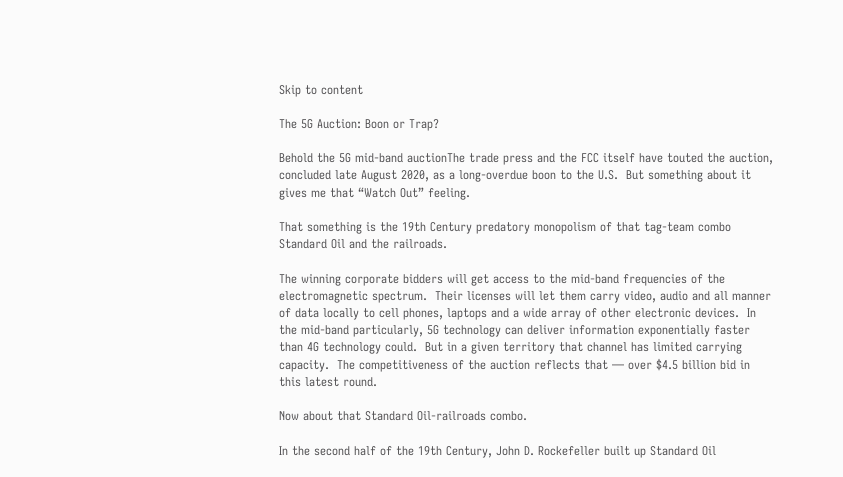Skip to content

The 5G Auction: Boon or Trap?

Behold the 5G mid-band auctionThe trade press and the FCC itself have touted the auction, concluded late August 2020, as a long-overdue boon to the U.S.  But something about it gives me that “Watch Out” feeling.

That something is the 19th Century predatory monopolism of that tag-team combo Standard Oil and the railroads.

The winning corporate bidders will get access to the mid-band frequencies of the electromagnetic spectrum.  Their licenses will let them carry video, audio and all manner of data locally to cell phones, laptops and a wide array of other electronic devices.  In the mid-band particularly, 5G technology can deliver information exponentially faster than 4G technology could.  But in a given territory that channel has limited carrying capacity.  The competitiveness of the auction reflects that — over $4.5 billion bid in this latest round.

Now about that Standard Oil-railroads combo.

In the second half of the 19th Century, John D. Rockefeller built up Standard Oil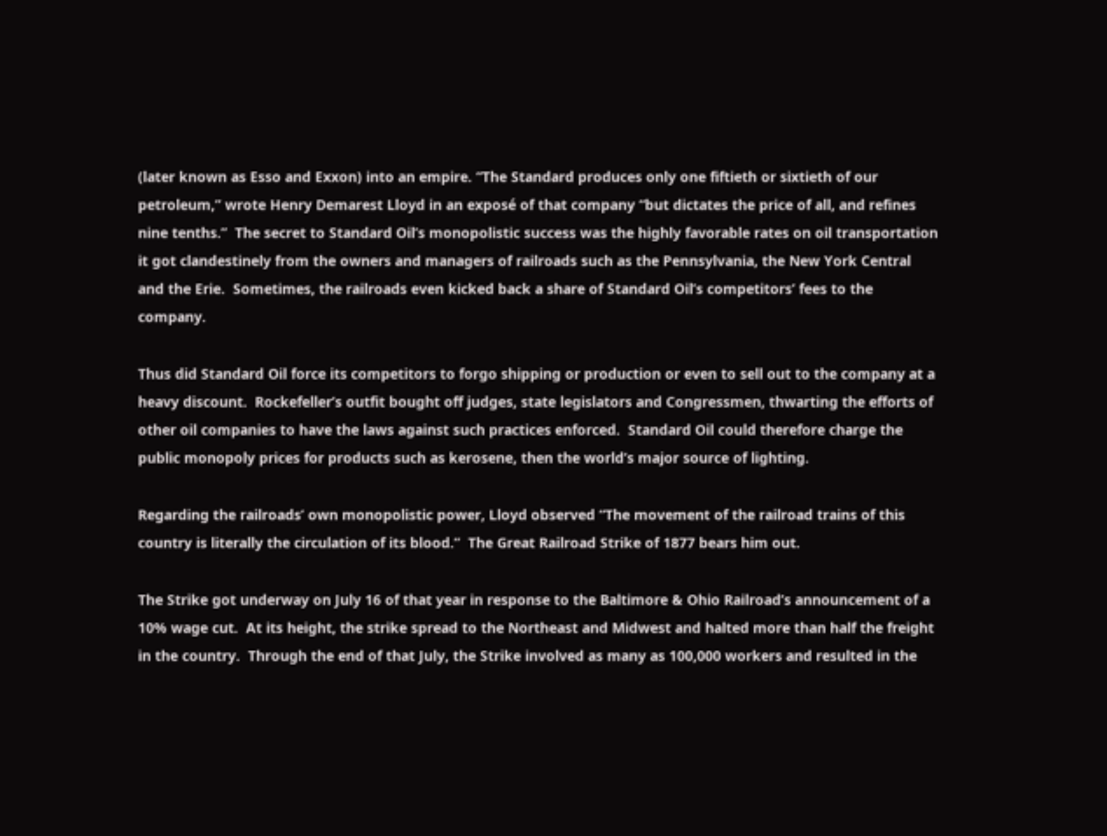(later known as Esso and Exxon) into an empire. “The Standard produces only one fiftieth or sixtieth of our petroleum,” wrote Henry Demarest Lloyd in an exposé of that company “but dictates the price of all, and refines nine tenths.”  The secret to Standard Oil’s monopolistic success was the highly favorable rates on oil transportation it got clandestinely from the owners and managers of railroads such as the Pennsylvania, the New York Central and the Erie.  Sometimes, the railroads even kicked back a share of Standard Oil’s competitors’ fees to the company.

Thus did Standard Oil force its competitors to forgo shipping or production or even to sell out to the company at a heavy discount.  Rockefeller’s outfit bought off judges, state legislators and Congressmen, thwarting the efforts of other oil companies to have the laws against such practices enforced.  Standard Oil could therefore charge the public monopoly prices for products such as kerosene, then the world’s major source of lighting.

Regarding the railroads’ own monopolistic power, Lloyd observed “The movement of the railroad trains of this country is literally the circulation of its blood.”  The Great Railroad Strike of 1877 bears him out.

The Strike got underway on July 16 of that year in response to the Baltimore & Ohio Railroad’s announcement of a 10% wage cut.  At its height, the strike spread to the Northeast and Midwest and halted more than half the freight in the country.  Through the end of that July, the Strike involved as many as 100,000 workers and resulted in the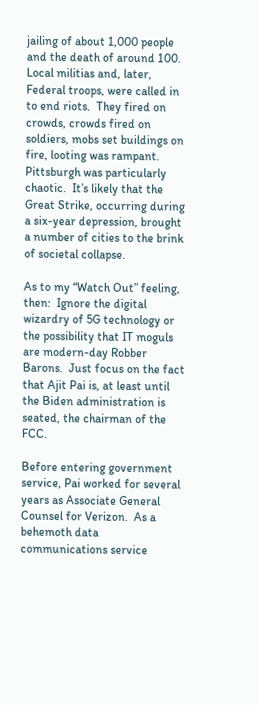jailing of about 1,000 people and the death of around 100.  Local militias and, later, Federal troops, were called in to end riots.  They fired on crowds, crowds fired on soldiers, mobs set buildings on fire, looting was rampant.  Pittsburgh was particularly chaotic.  It’s likely that the Great Strike, occurring during a six-year depression, brought a number of cities to the brink of societal collapse.

As to my “Watch Out” feeling, then:  Ignore the digital wizardry of 5G technology or the possibility that IT moguls are modern-day Robber Barons.  Just focus on the fact that Ajit Pai is, at least until the Biden administration is seated, the chairman of the FCC.

Before entering government service, Pai worked for several years as Associate General Counsel for Verizon.  As a behemoth data communications service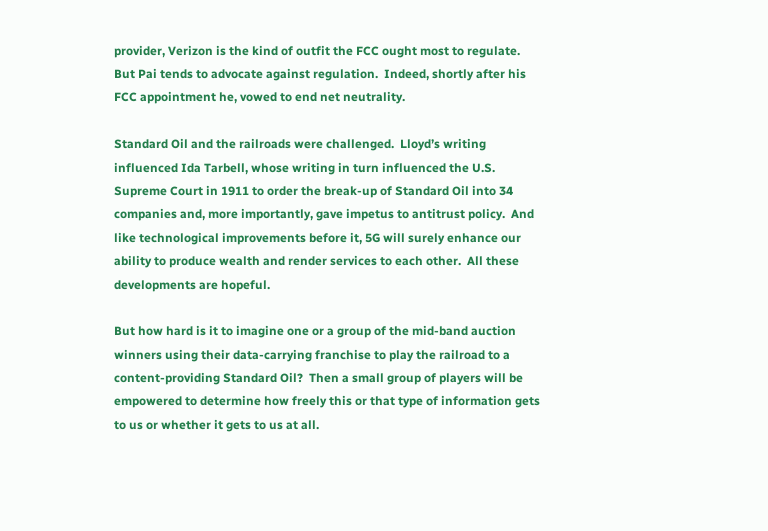provider, Verizon is the kind of outfit the FCC ought most to regulate.  But Pai tends to advocate against regulation.  Indeed, shortly after his FCC appointment he, vowed to end net neutrality.

Standard Oil and the railroads were challenged.  Lloyd’s writing influenced Ida Tarbell, whose writing in turn influenced the U.S. Supreme Court in 1911 to order the break-up of Standard Oil into 34 companies and, more importantly, gave impetus to antitrust policy.  And like technological improvements before it, 5G will surely enhance our ability to produce wealth and render services to each other.  All these developments are hopeful.

But how hard is it to imagine one or a group of the mid-band auction winners using their data-carrying franchise to play the railroad to a content-providing Standard Oil?  Then a small group of players will be empowered to determine how freely this or that type of information gets to us or whether it gets to us at all.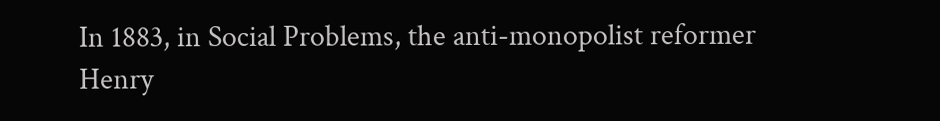In 1883, in Social Problems, the anti-monopolist reformer Henry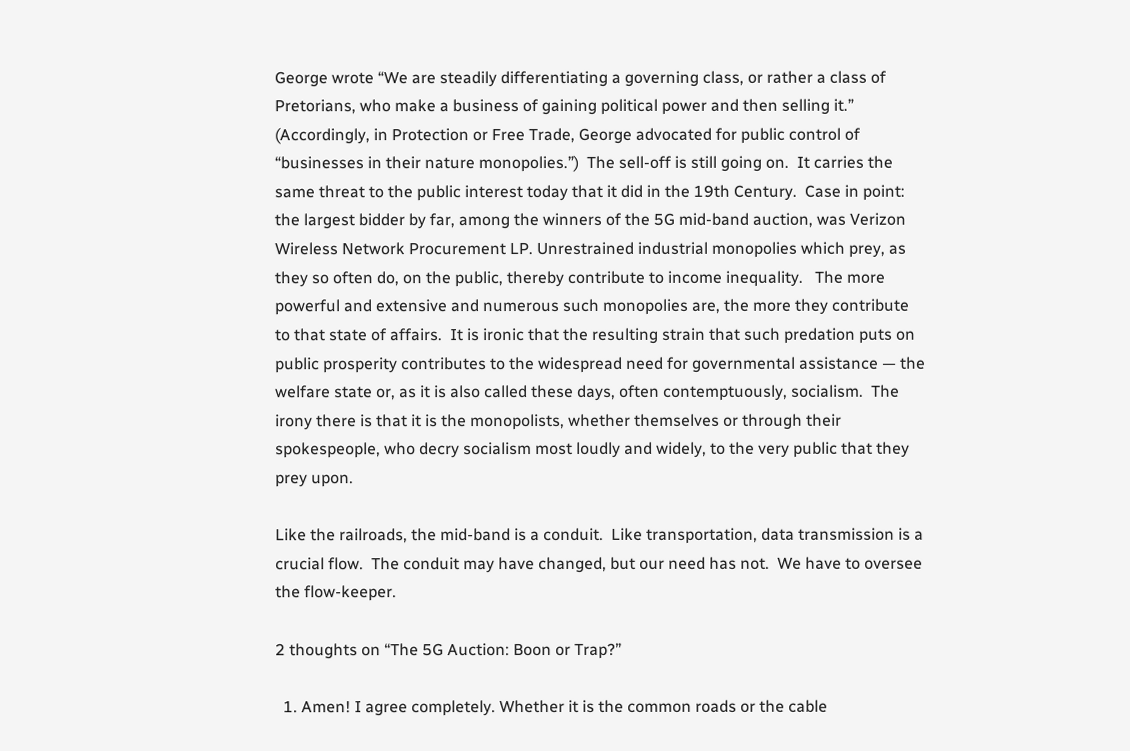George wrote “We are steadily differentiating a governing class, or rather a class of Pretorians, who make a business of gaining political power and then selling it.”  (Accordingly, in Protection or Free Trade, George advocated for public control of “businesses in their nature monopolies.”)  The sell-off is still going on.  It carries the same threat to the public interest today that it did in the 19th Century.  Case in point: the largest bidder by far, among the winners of the 5G mid-band auction, was Verizon Wireless Network Procurement LP. Unrestrained industrial monopolies which prey, as they so often do, on the public, thereby contribute to income inequality.   The more powerful and extensive and numerous such monopolies are, the more they contribute to that state of affairs.  It is ironic that the resulting strain that such predation puts on public prosperity contributes to the widespread need for governmental assistance — the welfare state or, as it is also called these days, often contemptuously, socialism.  The irony there is that it is the monopolists, whether themselves or through their spokespeople, who decry socialism most loudly and widely, to the very public that they prey upon.

Like the railroads, the mid-band is a conduit.  Like transportation, data transmission is a crucial flow.  The conduit may have changed, but our need has not.  We have to oversee the flow-keeper.

2 thoughts on “The 5G Auction: Boon or Trap?”

  1. Amen! I agree completely. Whether it is the common roads or the cable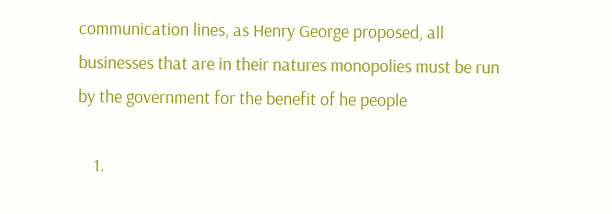communication lines, as Henry George proposed, all businesses that are in their natures monopolies must be run by the government for the benefit of he people

    1.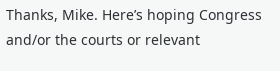Thanks, Mike. Here’s hoping Congress and/or the courts or relevant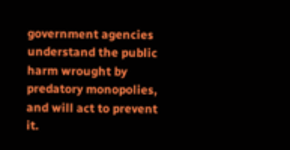government agencies understand the public harm wrought by predatory monopolies, and will act to prevent it.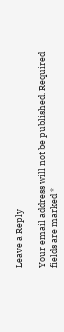Leave a Reply

Your email address will not be published. Required fields are marked *